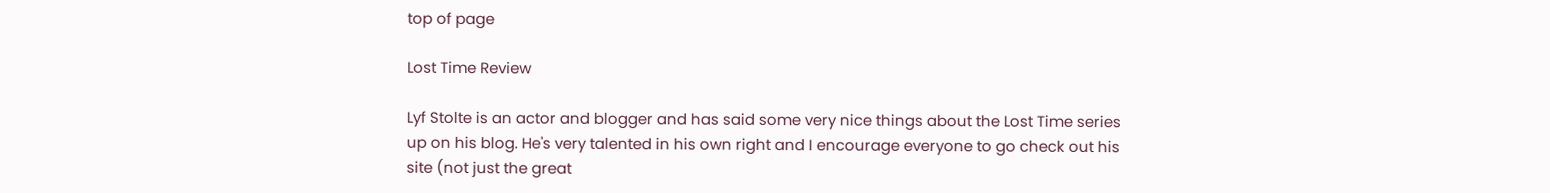top of page

Lost Time Review

Lyf Stolte is an actor and blogger and has said some very nice things about the Lost Time series up on his blog. He's very talented in his own right and I encourage everyone to go check out his site (not just the great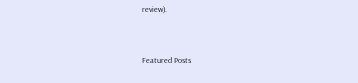review).


Featured Posts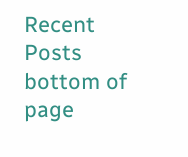Recent Posts
bottom of page